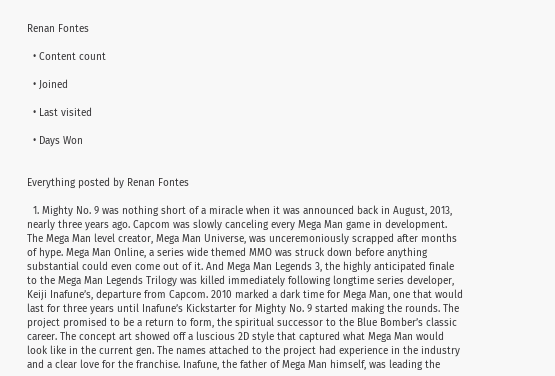Renan Fontes

  • Content count

  • Joined

  • Last visited

  • Days Won


Everything posted by Renan Fontes

  1. Mighty No. 9 was nothing short of a miracle when it was announced back in August, 2013, nearly three years ago. Capcom was slowly canceling every Mega Man game in development. The Mega Man level creator, Mega Man Universe, was unceremoniously scrapped after months of hype. Mega Man Online, a series wide themed MMO was struck down before anything substantial could even come out of it. And Mega Man Legends 3, the highly anticipated finale to the Mega Man Legends Trilogy was killed immediately following longtime series developer, Keiji Inafune’s, departure from Capcom. 2010 marked a dark time for Mega Man, one that would last for three years until Inafune’s Kickstarter for Mighty No. 9 started making the rounds. The project promised to be a return to form, the spiritual successor to the Blue Bomber’s classic career. The concept art showed off a luscious 2D style that captured what Mega Man would look like in the current gen. The names attached to the project had experience in the industry and a clear love for the franchise. Inafune, the father of Mega Man himself, was leading the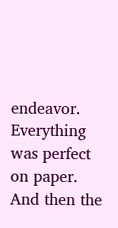endeavor. Everything was perfect on paper. And then the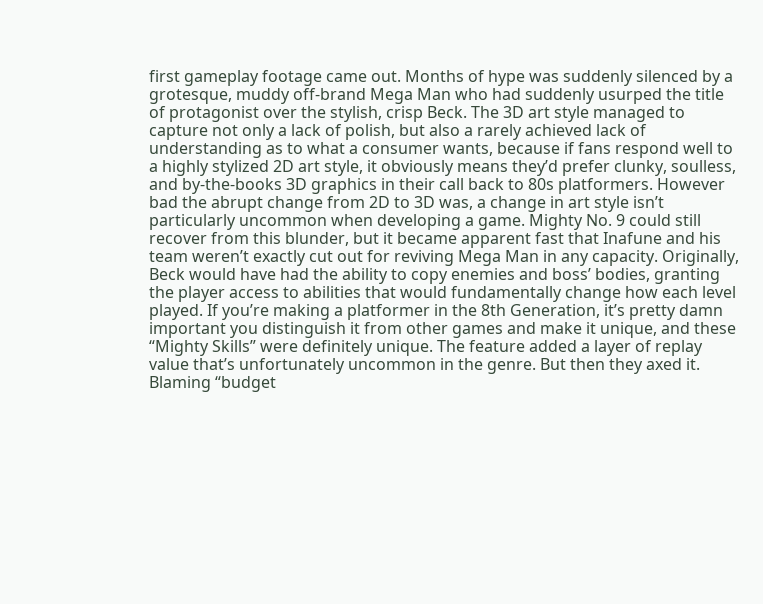first gameplay footage came out. Months of hype was suddenly silenced by a grotesque, muddy off-brand Mega Man who had suddenly usurped the title of protagonist over the stylish, crisp Beck. The 3D art style managed to capture not only a lack of polish, but also a rarely achieved lack of understanding as to what a consumer wants, because if fans respond well to a highly stylized 2D art style, it obviously means they’d prefer clunky, soulless, and by-the-books 3D graphics in their call back to 80s platformers. However bad the abrupt change from 2D to 3D was, a change in art style isn’t particularly uncommon when developing a game. Mighty No. 9 could still recover from this blunder, but it became apparent fast that Inafune and his team weren’t exactly cut out for reviving Mega Man in any capacity. Originally, Beck would have had the ability to copy enemies and boss’ bodies, granting the player access to abilities that would fundamentally change how each level played. If you’re making a platformer in the 8th Generation, it’s pretty damn important you distinguish it from other games and make it unique, and these “Mighty Skills” were definitely unique. The feature added a layer of replay value that’s unfortunately uncommon in the genre. But then they axed it. Blaming “budget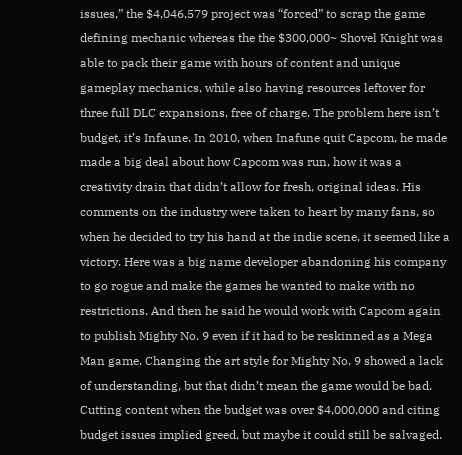issues,” the $4,046,579 project was “forced” to scrap the game defining mechanic whereas the the $300,000~ Shovel Knight was able to pack their game with hours of content and unique gameplay mechanics, while also having resources leftover for three full DLC expansions, free of charge. The problem here isn’t budget, it’s Infaune. In 2010, when Inafune quit Capcom, he made made a big deal about how Capcom was run, how it was a creativity drain that didn’t allow for fresh, original ideas. His comments on the industry were taken to heart by many fans, so when he decided to try his hand at the indie scene, it seemed like a victory. Here was a big name developer abandoning his company to go rogue and make the games he wanted to make with no restrictions. And then he said he would work with Capcom again to publish Mighty No. 9 even if it had to be reskinned as a Mega Man game. Changing the art style for Mighty No. 9 showed a lack of understanding, but that didn’t mean the game would be bad. Cutting content when the budget was over $4,000,000 and citing budget issues implied greed, but maybe it could still be salvaged.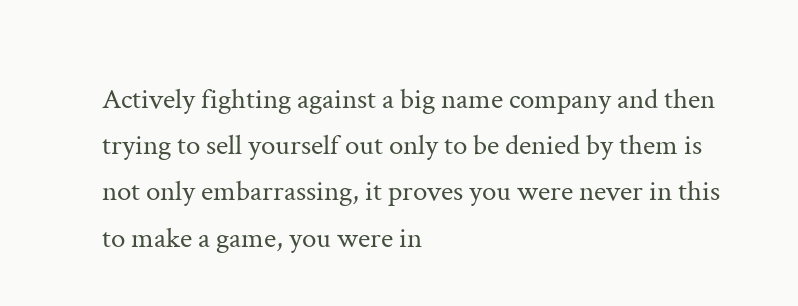Actively fighting against a big name company and then trying to sell yourself out only to be denied by them is not only embarrassing, it proves you were never in this to make a game, you were in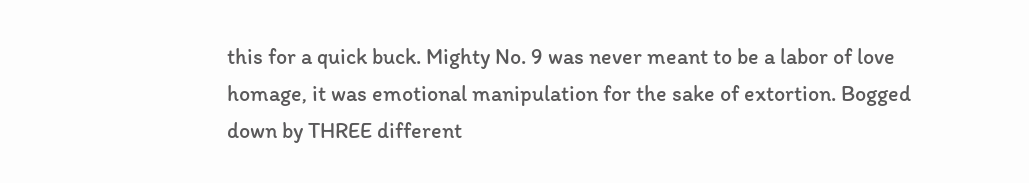this for a quick buck. Mighty No. 9 was never meant to be a labor of love homage, it was emotional manipulation for the sake of extortion. Bogged down by THREE different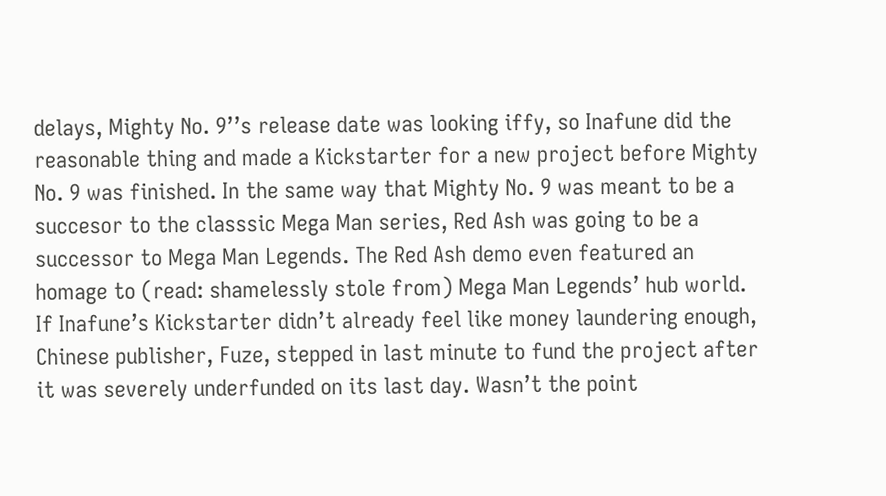delays, Mighty No. 9’’s release date was looking iffy, so Inafune did the reasonable thing and made a Kickstarter for a new project before Mighty No. 9 was finished. In the same way that Mighty No. 9 was meant to be a succesor to the classsic Mega Man series, Red Ash was going to be a successor to Mega Man Legends. The Red Ash demo even featured an homage to (read: shamelessly stole from) Mega Man Legends’ hub world. If Inafune’s Kickstarter didn’t already feel like money laundering enough, Chinese publisher, Fuze, stepped in last minute to fund the project after it was severely underfunded on its last day. Wasn’t the point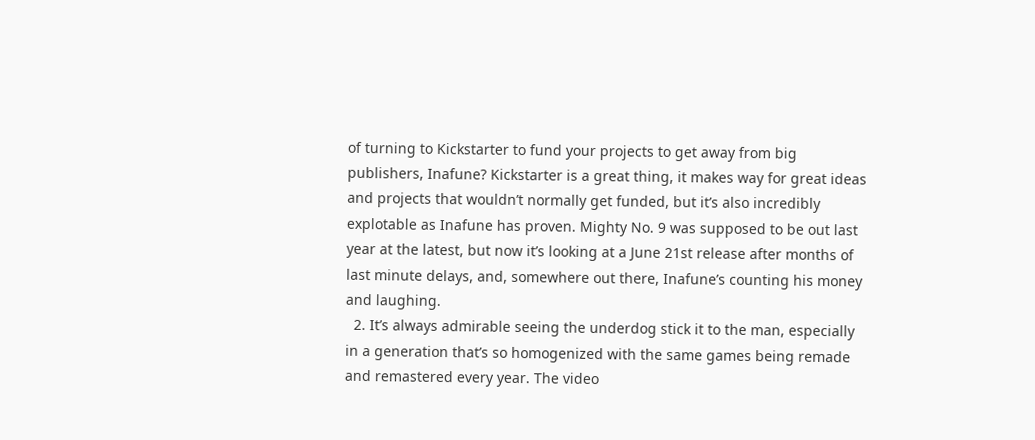of turning to Kickstarter to fund your projects to get away from big publishers, Inafune? Kickstarter is a great thing, it makes way for great ideas and projects that wouldn’t normally get funded, but it’s also incredibly explotable as Inafune has proven. Mighty No. 9 was supposed to be out last year at the latest, but now it’s looking at a June 21st release after months of last minute delays, and, somewhere out there, Inafune’s counting his money and laughing.
  2. It’s always admirable seeing the underdog stick it to the man, especially in a generation that’s so homogenized with the same games being remade and remastered every year. The video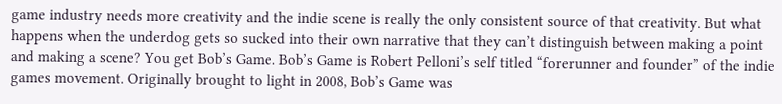game industry needs more creativity and the indie scene is really the only consistent source of that creativity. But what happens when the underdog gets so sucked into their own narrative that they can’t distinguish between making a point and making a scene? You get Bob’s Game. Bob’s Game is Robert Pelloni’s self titled “forerunner and founder” of the indie games movement. Originally brought to light in 2008, Bob’s Game was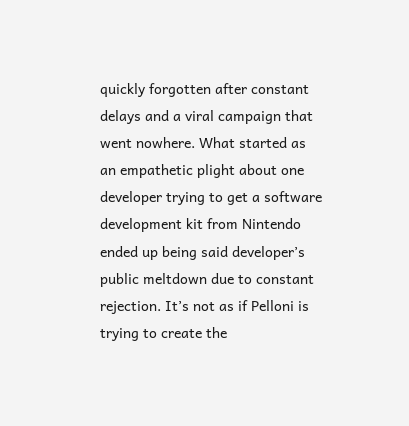quickly forgotten after constant delays and a viral campaign that went nowhere. What started as an empathetic plight about one developer trying to get a software development kit from Nintendo ended up being said developer’s public meltdown due to constant rejection. It’s not as if Pelloni is trying to create the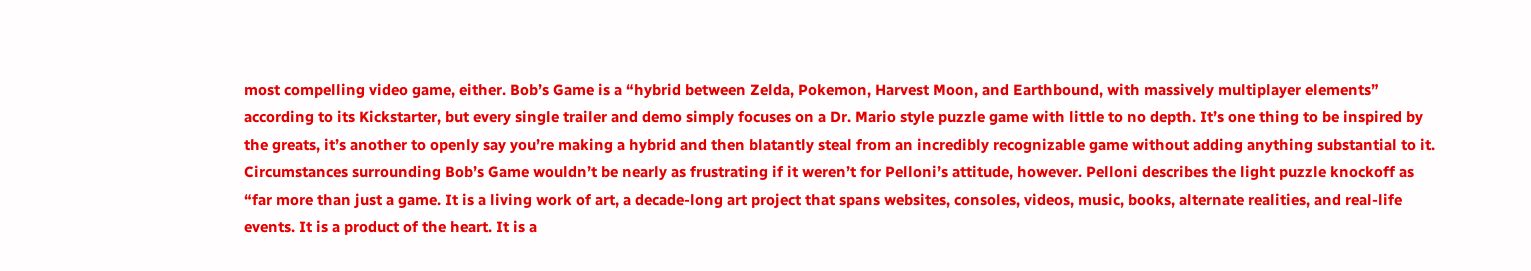most compelling video game, either. Bob’s Game is a “hybrid between Zelda, Pokemon, Harvest Moon, and Earthbound, with massively multiplayer elements” according to its Kickstarter, but every single trailer and demo simply focuses on a Dr. Mario style puzzle game with little to no depth. It’s one thing to be inspired by the greats, it’s another to openly say you’re making a hybrid and then blatantly steal from an incredibly recognizable game without adding anything substantial to it. Circumstances surrounding Bob’s Game wouldn’t be nearly as frustrating if it weren’t for Pelloni’s attitude, however. Pelloni describes the light puzzle knockoff as “far more than just a game. It is a living work of art, a decade-long art project that spans websites, consoles, videos, music, books, alternate realities, and real-life events. It is a product of the heart. It is a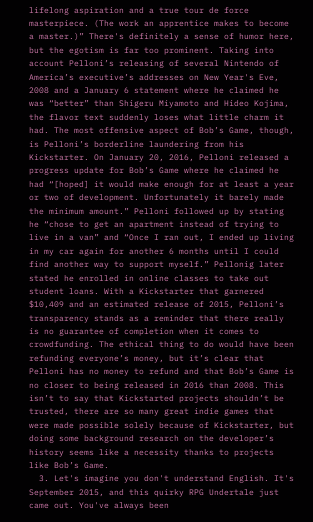lifelong aspiration and a true tour de force masterpiece. (The work an apprentice makes to become a master.)” There's definitely a sense of humor here, but the egotism is far too prominent. Taking into account Pelloni’s releasing of several Nintendo of America’s executive’s addresses on New Year's Eve, 2008 and a January 6 statement where he claimed he was “better” than Shigeru Miyamoto and Hideo Kojima, the flavor text suddenly loses what little charm it had. The most offensive aspect of Bob’s Game, though, is Pelloni’s borderline laundering from his Kickstarter. On January 20, 2016, Pelloni released a progress update for Bob’s Game where he claimed he had “[hoped] it would make enough for at least a year or two of development. Unfortunately it barely made the minimum amount.” Pelloni followed up by stating he “chose to get an apartment instead of trying to live in a van” and “Once I ran out, I ended up living in my car again for another 6 months until I could find another way to support myself.” Pellonig later stated he enrolled in online classes to take out student loans. With a Kickstarter that garnered $10,409 and an estimated release of 2015, Pelloni’s transparency stands as a reminder that there really is no guarantee of completion when it comes to crowdfunding. The ethical thing to do would have been refunding everyone’s money, but it’s clear that Pelloni has no money to refund and that Bob’s Game is no closer to being released in 2016 than 2008. This isn’t to say that Kickstarted projects shouldn’t be trusted, there are so many great indie games that were made possible solely because of Kickstarter, but doing some background research on the developer’s history seems like a necessity thanks to projects like Bob’s Game.
  3. Let's imagine you don't understand English. It's September 2015, and this quirky RPG Undertale just came out. You've always been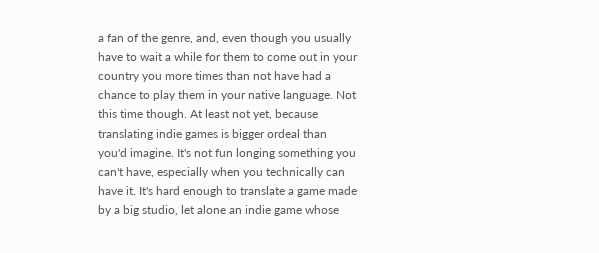a fan of the genre, and, even though you usually have to wait a while for them to come out in your country you more times than not have had a chance to play them in your native language. Not this time though. At least not yet, because translating indie games is bigger ordeal than you'd imagine. It's not fun longing something you can't have, especially when you technically can have it. It's hard enough to translate a game made by a big studio, let alone an indie game whose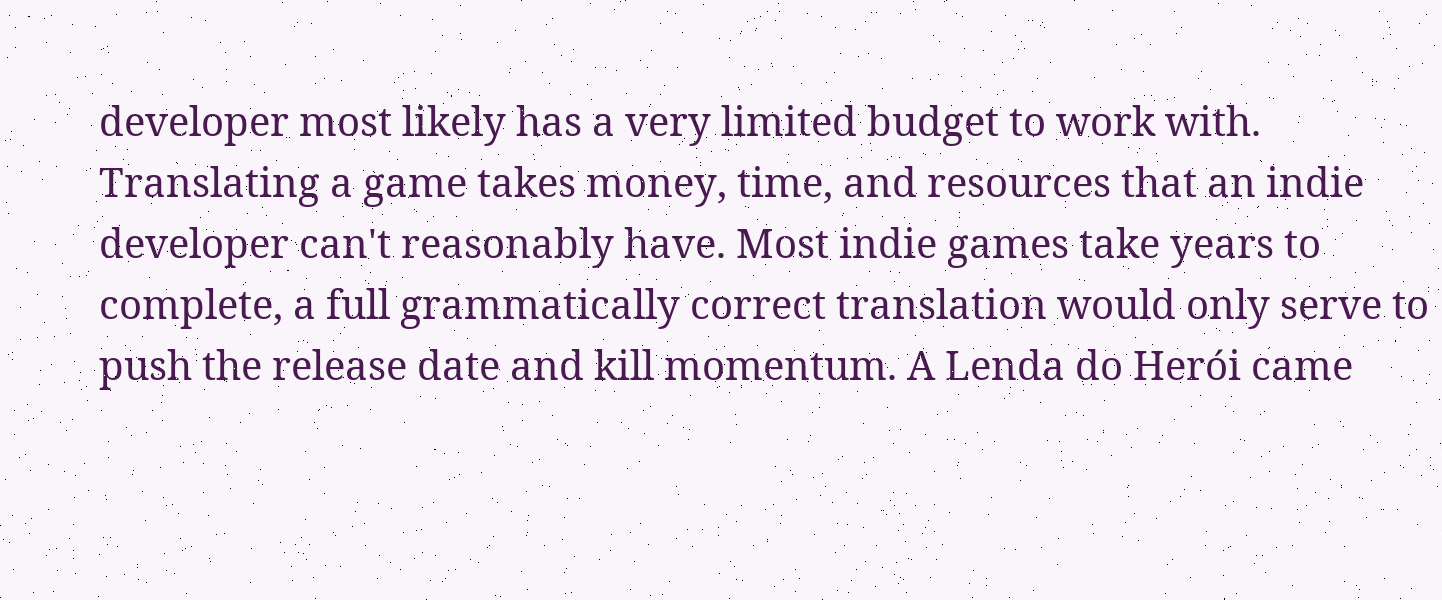developer most likely has a very limited budget to work with. Translating a game takes money, time, and resources that an indie developer can't reasonably have. Most indie games take years to complete, a full grammatically correct translation would only serve to push the release date and kill momentum. A Lenda do Herói came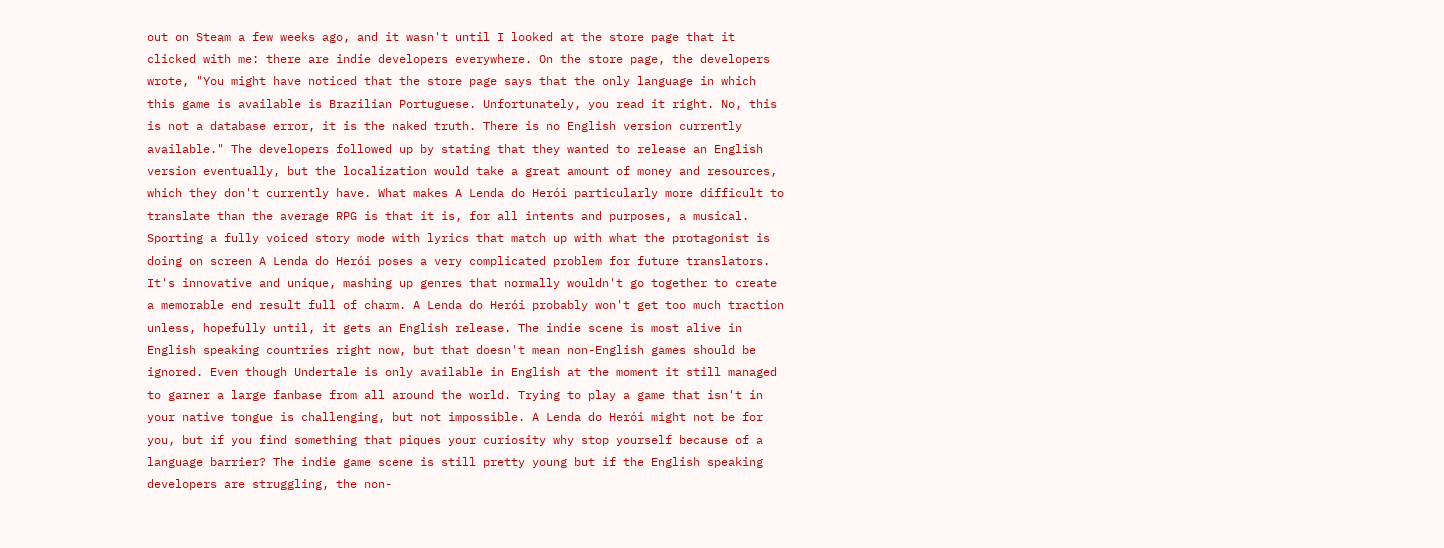out on Steam a few weeks ago, and it wasn't until I looked at the store page that it clicked with me: there are indie developers everywhere. On the store page, the developers wrote, "You might have noticed that the store page says that the only language in which this game is available is Brazilian Portuguese. Unfortunately, you read it right. No, this is not a database error, it is the naked truth. There is no English version currently available." The developers followed up by stating that they wanted to release an English version eventually, but the localization would take a great amount of money and resources, which they don't currently have. What makes A Lenda do Herói particularly more difficult to translate than the average RPG is that it is, for all intents and purposes, a musical. Sporting a fully voiced story mode with lyrics that match up with what the protagonist is doing on screen A Lenda do Herói poses a very complicated problem for future translators. It's innovative and unique, mashing up genres that normally wouldn't go together to create a memorable end result full of charm. A Lenda do Herói probably won't get too much traction unless, hopefully until, it gets an English release. The indie scene is most alive in English speaking countries right now, but that doesn't mean non-English games should be ignored. Even though Undertale is only available in English at the moment it still managed to garner a large fanbase from all around the world. Trying to play a game that isn't in your native tongue is challenging, but not impossible. A Lenda do Herói might not be for you, but if you find something that piques your curiosity why stop yourself because of a language barrier? The indie game scene is still pretty young but if the English speaking developers are struggling, the non-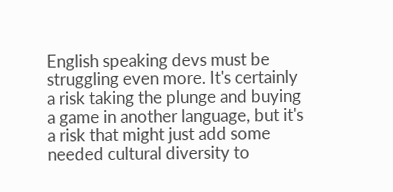English speaking devs must be struggling even more. It's certainly a risk taking the plunge and buying a game in another language, but it's a risk that might just add some needed cultural diversity to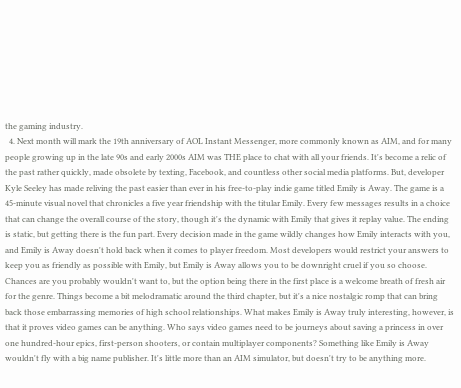the gaming industry.
  4. Next month will mark the 19th anniversary of AOL Instant Messenger, more commonly known as AIM, and for many people growing up in the late 90s and early 2000s AIM was THE place to chat with all your friends. It's become a relic of the past rather quickly, made obsolete by texting, Facebook, and countless other social media platforms. But, developer Kyle Seeley has made reliving the past easier than ever in his free-to-play indie game titled Emily is Away. The game is a 45-minute visual novel that chronicles a five year friendship with the titular Emily. Every few messages results in a choice that can change the overall course of the story, though it's the dynamic with Emily that gives it replay value. The ending is static, but getting there is the fun part. Every decision made in the game wildly changes how Emily interacts with you, and Emily is Away doesn't hold back when it comes to player freedom. Most developers would restrict your answers to keep you as friendly as possible with Emily, but Emily is Away allows you to be downright cruel if you so choose. Chances are you probably wouldn't want to, but the option being there in the first place is a welcome breath of fresh air for the genre. Things become a bit melodramatic around the third chapter, but it's a nice nostalgic romp that can bring back those embarrassing memories of high school relationships. What makes Emily is Away truly interesting, however, is that it proves video games can be anything. Who says video games need to be journeys about saving a princess in over one hundred-hour epics, first-person shooters, or contain multiplayer components? Something like Emily is Away wouldn't fly with a big name publisher. It's little more than an AIM simulator, but doesn't try to be anything more.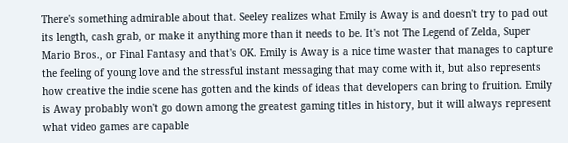There's something admirable about that. Seeley realizes what Emily is Away is and doesn't try to pad out its length, cash grab, or make it anything more than it needs to be. It's not The Legend of Zelda, Super Mario Bros., or Final Fantasy and that's OK. Emily is Away is a nice time waster that manages to capture the feeling of young love and the stressful instant messaging that may come with it, but also represents how creative the indie scene has gotten and the kinds of ideas that developers can bring to fruition. Emily is Away probably won't go down among the greatest gaming titles in history, but it will always represent what video games are capable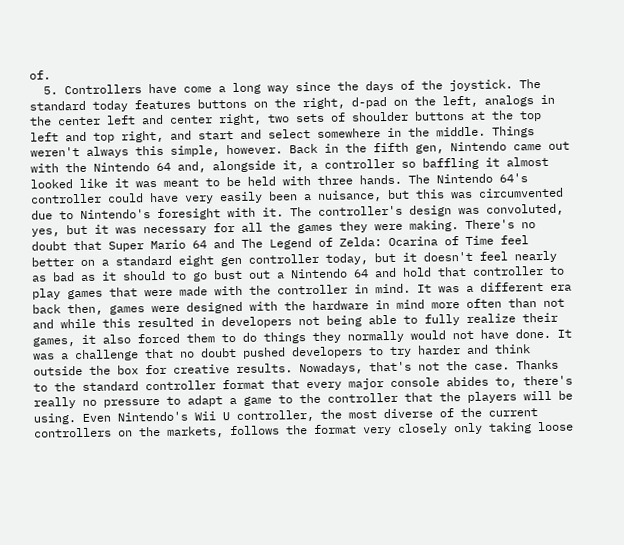of.
  5. Controllers have come a long way since the days of the joystick. The standard today features buttons on the right, d-pad on the left, analogs in the center left and center right, two sets of shoulder buttons at the top left and top right, and start and select somewhere in the middle. Things weren't always this simple, however. Back in the fifth gen, Nintendo came out with the Nintendo 64 and, alongside it, a controller so baffling it almost looked like it was meant to be held with three hands. The Nintendo 64's controller could have very easily been a nuisance, but this was circumvented due to Nintendo's foresight with it. The controller's design was convoluted, yes, but it was necessary for all the games they were making. There's no doubt that Super Mario 64 and The Legend of Zelda: Ocarina of Time feel better on a standard eight gen controller today, but it doesn't feel nearly as bad as it should to go bust out a Nintendo 64 and hold that controller to play games that were made with the controller in mind. It was a different era back then, games were designed with the hardware in mind more often than not and while this resulted in developers not being able to fully realize their games, it also forced them to do things they normally would not have done. It was a challenge that no doubt pushed developers to try harder and think outside the box for creative results. Nowadays, that's not the case. Thanks to the standard controller format that every major console abides to, there's really no pressure to adapt a game to the controller that the players will be using. Even Nintendo's Wii U controller, the most diverse of the current controllers on the markets, follows the format very closely only taking loose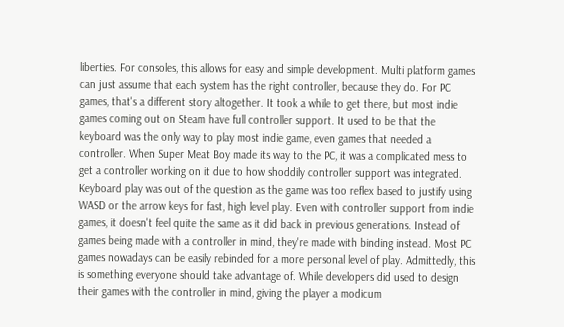liberties. For consoles, this allows for easy and simple development. Multi platform games can just assume that each system has the right controller, because they do. For PC games, that's a different story altogether. It took a while to get there, but most indie games coming out on Steam have full controller support. It used to be that the keyboard was the only way to play most indie game, even games that needed a controller. When Super Meat Boy made its way to the PC, it was a complicated mess to get a controller working on it due to how shoddily controller support was integrated. Keyboard play was out of the question as the game was too reflex based to justify using WASD or the arrow keys for fast, high level play. Even with controller support from indie games, it doesn't feel quite the same as it did back in previous generations. Instead of games being made with a controller in mind, they're made with binding instead. Most PC games nowadays can be easily rebinded for a more personal level of play. Admittedly, this is something everyone should take advantage of. While developers did used to design their games with the controller in mind, giving the player a modicum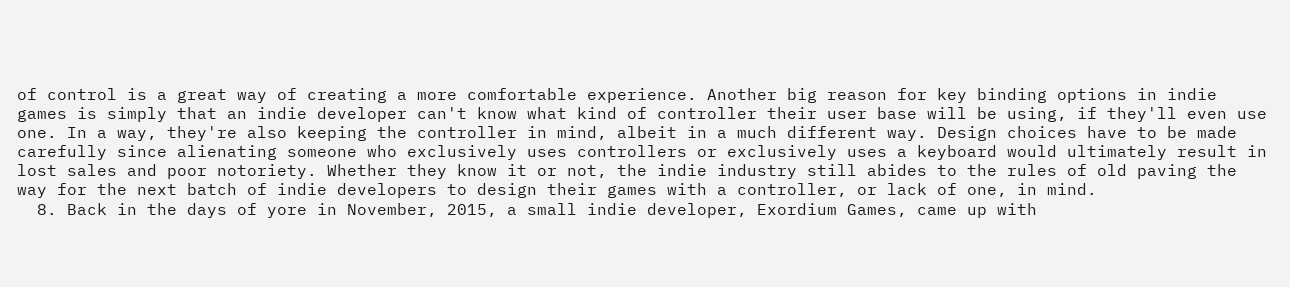of control is a great way of creating a more comfortable experience. Another big reason for key binding options in indie games is simply that an indie developer can't know what kind of controller their user base will be using, if they'll even use one. In a way, they're also keeping the controller in mind, albeit in a much different way. Design choices have to be made carefully since alienating someone who exclusively uses controllers or exclusively uses a keyboard would ultimately result in lost sales and poor notoriety. Whether they know it or not, the indie industry still abides to the rules of old paving the way for the next batch of indie developers to design their games with a controller, or lack of one, in mind.
  8. Back in the days of yore in November, 2015, a small indie developer, Exordium Games, came up with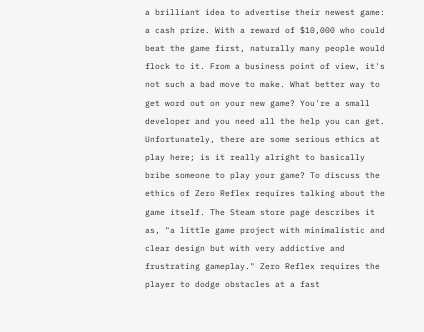a brilliant idea to advertise their newest game: a cash prize. With a reward of $10,000 who could beat the game first, naturally many people would flock to it. From a business point of view, it's not such a bad move to make. What better way to get word out on your new game? You're a small developer and you need all the help you can get. Unfortunately, there are some serious ethics at play here; is it really alright to basically bribe someone to play your game? To discuss the ethics of Zero Reflex requires talking about the game itself. The Steam store page describes it as, "a little game project with minimalistic and clear design but with very addictive and frustrating gameplay." Zero Reflex requires the player to dodge obstacles at a fast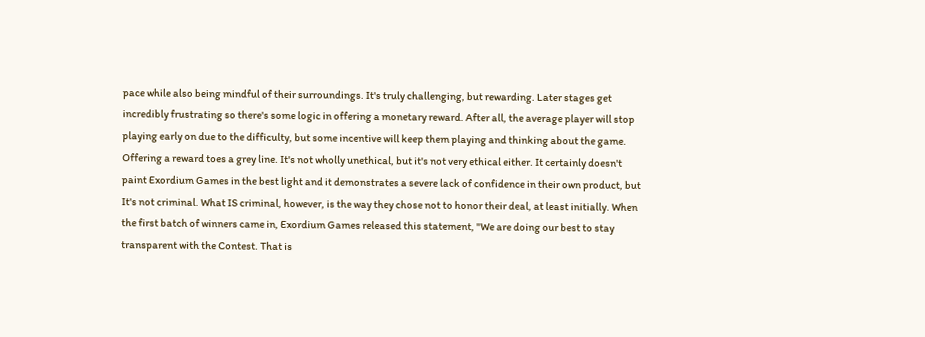pace while also being mindful of their surroundings. It's truly challenging, but rewarding. Later stages get incredibly frustrating so there's some logic in offering a monetary reward. After all, the average player will stop playing early on due to the difficulty, but some incentive will keep them playing and thinking about the game. Offering a reward toes a grey line. It's not wholly unethical, but it's not very ethical either. It certainly doesn't paint Exordium Games in the best light and it demonstrates a severe lack of confidence in their own product, but It's not criminal. What IS criminal, however, is the way they chose not to honor their deal, at least initially. When the first batch of winners came in, Exordium Games released this statement, "We are doing our best to stay transparent with the Contest. That is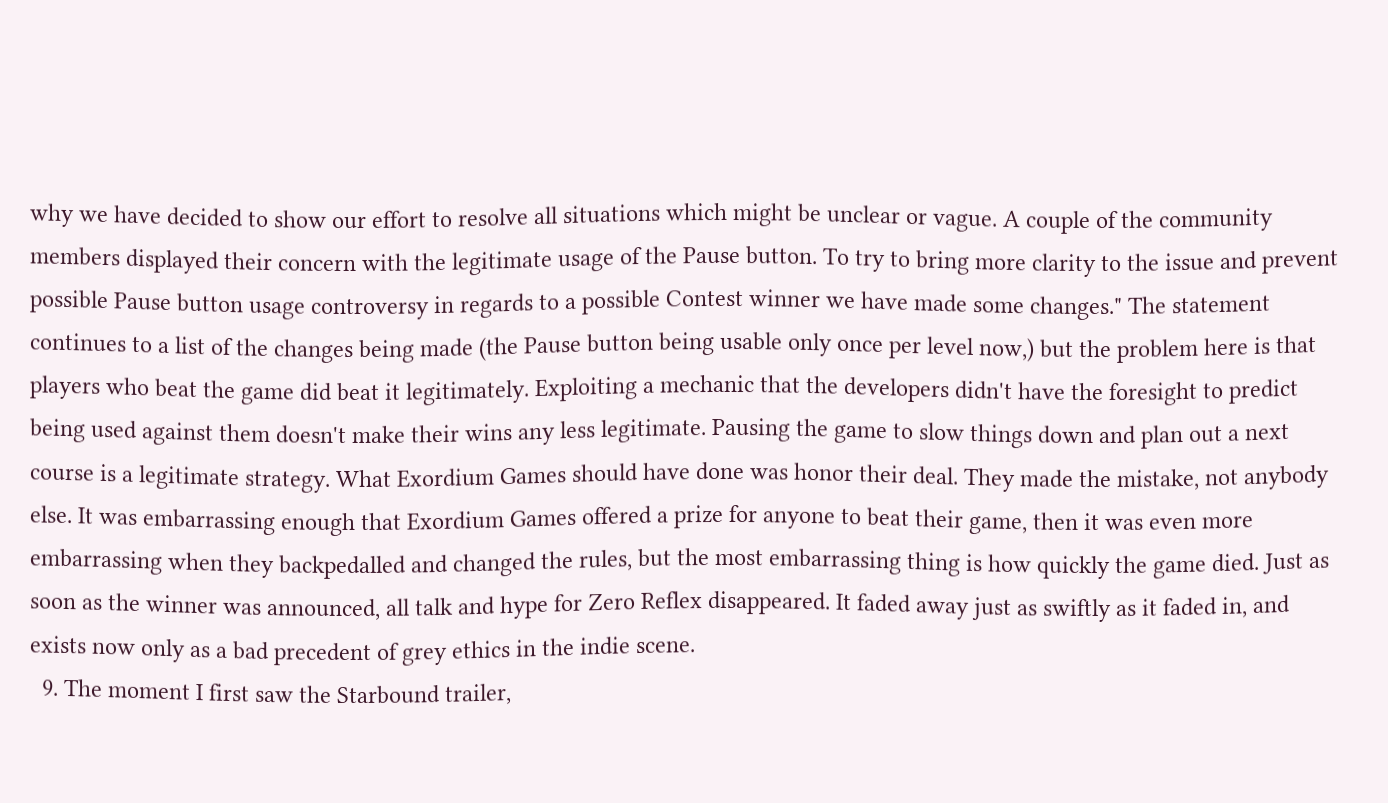why we have decided to show our effort to resolve all situations which might be unclear or vague. A couple of the community members displayed their concern with the legitimate usage of the Pause button. To try to bring more clarity to the issue and prevent possible Pause button usage controversy in regards to a possible Contest winner we have made some changes." The statement continues to a list of the changes being made (the Pause button being usable only once per level now,) but the problem here is that players who beat the game did beat it legitimately. Exploiting a mechanic that the developers didn't have the foresight to predict being used against them doesn't make their wins any less legitimate. Pausing the game to slow things down and plan out a next course is a legitimate strategy. What Exordium Games should have done was honor their deal. They made the mistake, not anybody else. It was embarrassing enough that Exordium Games offered a prize for anyone to beat their game, then it was even more embarrassing when they backpedalled and changed the rules, but the most embarrassing thing is how quickly the game died. Just as soon as the winner was announced, all talk and hype for Zero Reflex disappeared. It faded away just as swiftly as it faded in, and exists now only as a bad precedent of grey ethics in the indie scene.
  9. The moment I first saw the Starbound trailer,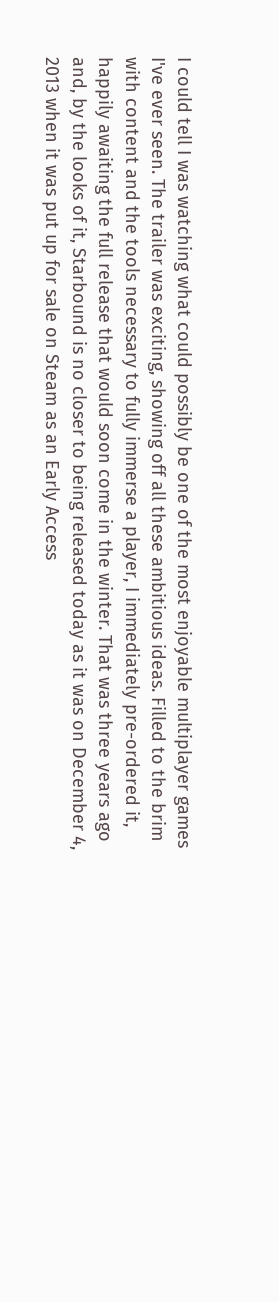I could tell I was watching what could possibly be one of the most enjoyable multiplayer games I've ever seen. The trailer was exciting, showing off all these ambitious ideas. Filled to the brim with content and the tools necessary to fully immerse a player, I immediately pre-ordered it, happily awaiting the full release that would soon come in the winter. That was three years ago and, by the looks of it, Starbound is no closer to being released today as it was on December 4, 2013 when it was put up for sale on Steam as an Early Access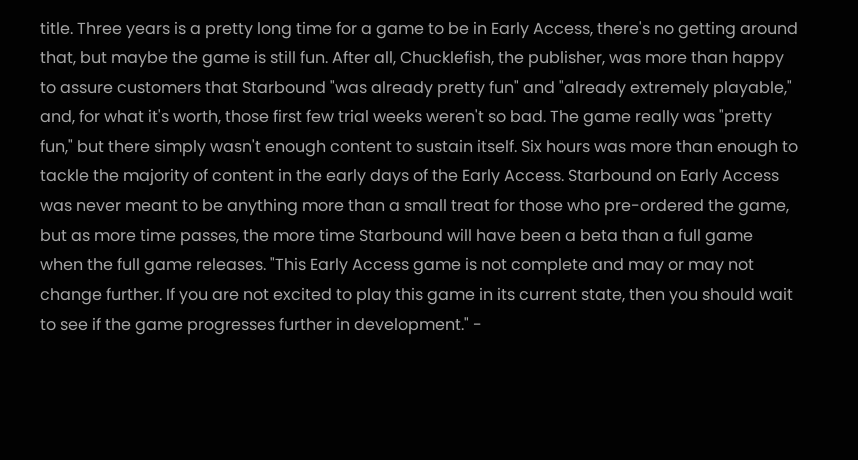title. Three years is a pretty long time for a game to be in Early Access, there's no getting around that, but maybe the game is still fun. After all, Chucklefish, the publisher, was more than happy to assure customers that Starbound "was already pretty fun" and "already extremely playable," and, for what it's worth, those first few trial weeks weren't so bad. The game really was "pretty fun," but there simply wasn't enough content to sustain itself. Six hours was more than enough to tackle the majority of content in the early days of the Early Access. Starbound on Early Access was never meant to be anything more than a small treat for those who pre-ordered the game, but as more time passes, the more time Starbound will have been a beta than a full game when the full game releases. "This Early Access game is not complete and may or may not change further. If you are not excited to play this game in its current state, then you should wait to see if the game progresses further in development." -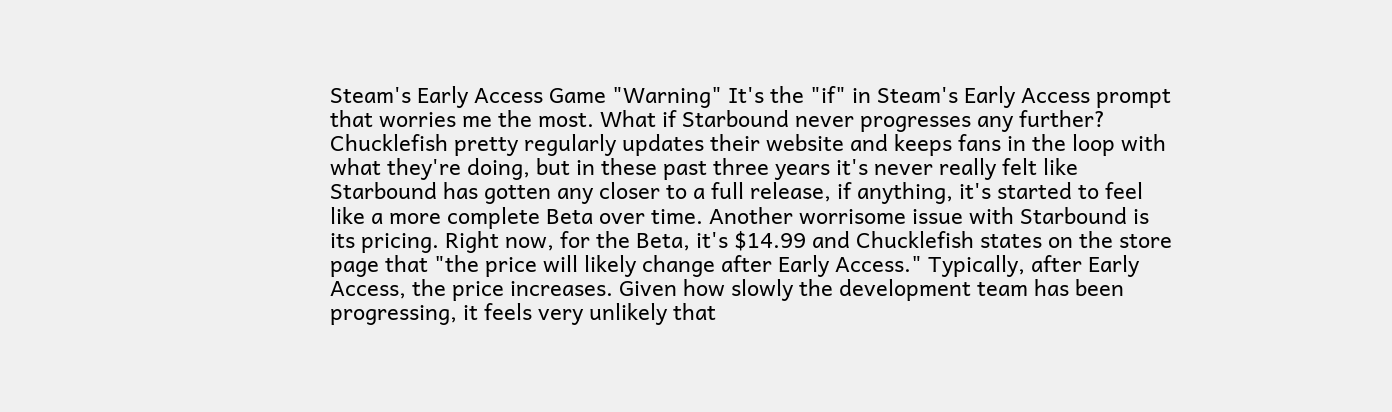Steam's Early Access Game "Warning" It's the "if" in Steam's Early Access prompt that worries me the most. What if Starbound never progresses any further? Chucklefish pretty regularly updates their website and keeps fans in the loop with what they're doing, but in these past three years it's never really felt like Starbound has gotten any closer to a full release, if anything, it's started to feel like a more complete Beta over time. Another worrisome issue with Starbound is its pricing. Right now, for the Beta, it's $14.99 and Chucklefish states on the store page that "the price will likely change after Early Access." Typically, after Early Access, the price increases. Given how slowly the development team has been progressing, it feels very unlikely that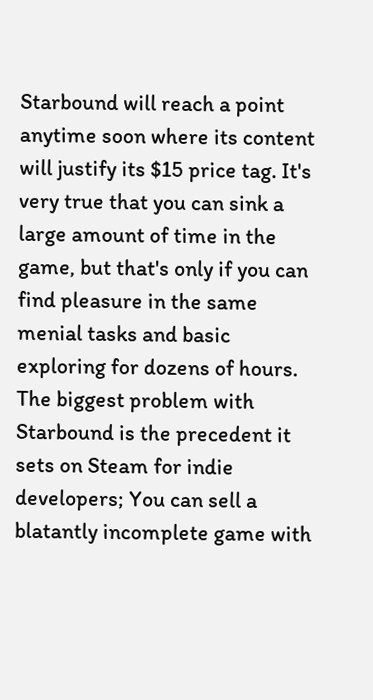Starbound will reach a point anytime soon where its content will justify its $15 price tag. It's very true that you can sink a large amount of time in the game, but that's only if you can find pleasure in the same menial tasks and basic exploring for dozens of hours. The biggest problem with Starbound is the precedent it sets on Steam for indie developers; You can sell a blatantly incomplete game with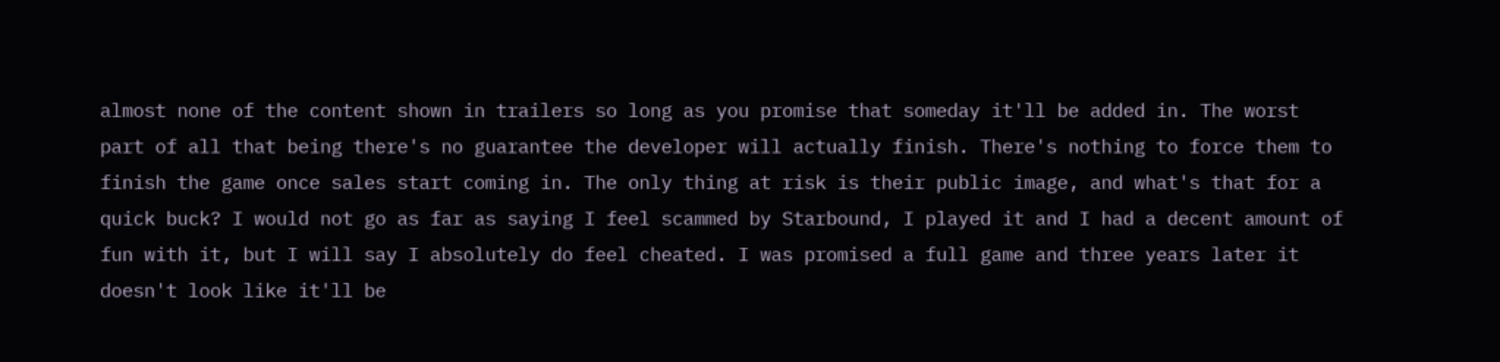almost none of the content shown in trailers so long as you promise that someday it'll be added in. The worst part of all that being there's no guarantee the developer will actually finish. There's nothing to force them to finish the game once sales start coming in. The only thing at risk is their public image, and what's that for a quick buck? I would not go as far as saying I feel scammed by Starbound, I played it and I had a decent amount of fun with it, but I will say I absolutely do feel cheated. I was promised a full game and three years later it doesn't look like it'll be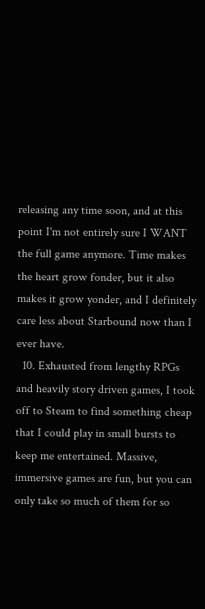releasing any time soon, and at this point I'm not entirely sure I WANT the full game anymore. Time makes the heart grow fonder, but it also makes it grow yonder, and I definitely care less about Starbound now than I ever have.
  10. Exhausted from lengthy RPGs and heavily story driven games, I took off to Steam to find something cheap that I could play in small bursts to keep me entertained. Massive, immersive games are fun, but you can only take so much of them for so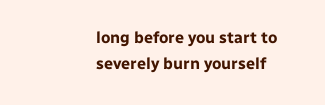long before you start to severely burn yourself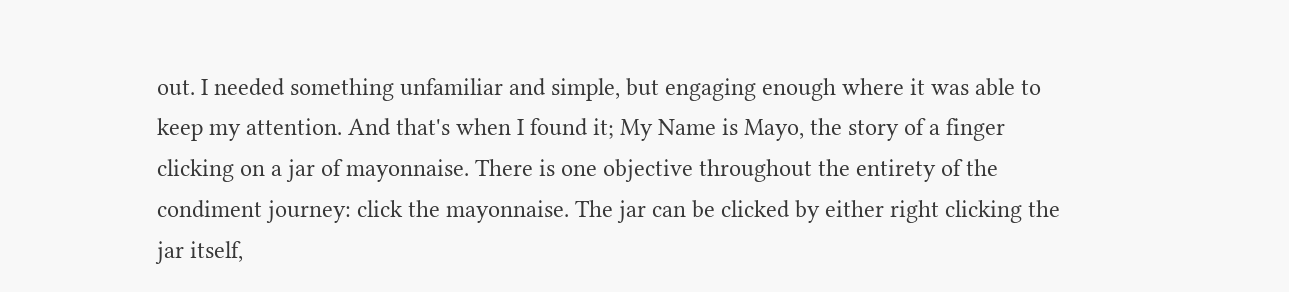out. I needed something unfamiliar and simple, but engaging enough where it was able to keep my attention. And that's when I found it; My Name is Mayo, the story of a finger clicking on a jar of mayonnaise. There is one objective throughout the entirety of the condiment journey: click the mayonnaise. The jar can be clicked by either right clicking the jar itself,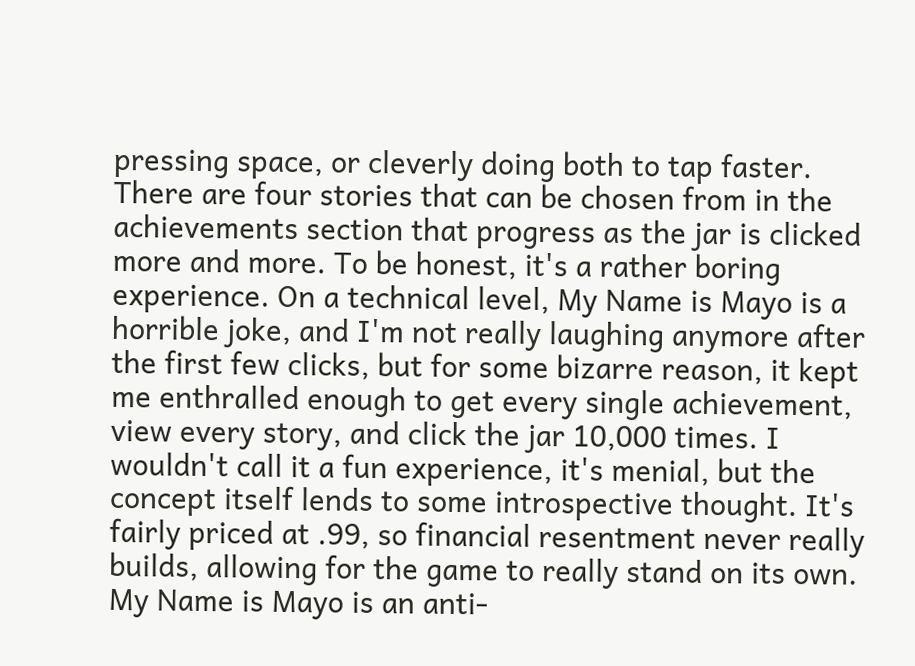pressing space, or cleverly doing both to tap faster. There are four stories that can be chosen from in the achievements section that progress as the jar is clicked more and more. To be honest, it's a rather boring experience. On a technical level, My Name is Mayo is a horrible joke, and I'm not really laughing anymore after the first few clicks, but for some bizarre reason, it kept me enthralled enough to get every single achievement, view every story, and click the jar 10,000 times. I wouldn't call it a fun experience, it's menial, but the concept itself lends to some introspective thought. It's fairly priced at .99, so financial resentment never really builds, allowing for the game to really stand on its own. My Name is Mayo is an anti-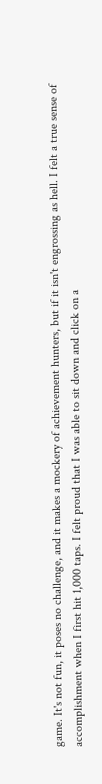game. It's not fun, it poses no challenge, and it makes a mockery of achievement hunters, but if it isn't engrossing as hell. I felt a true sense of accomplishment when I first hit 1,000 taps. I felt proud that I was able to sit down and click on a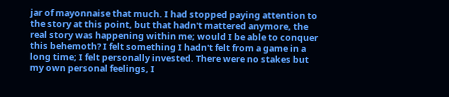jar of mayonnaise that much. I had stopped paying attention to the story at this point, but that hadn't mattered anymore, the real story was happening within me; would I be able to conquer this behemoth? I felt something I hadn't felt from a game in a long time; I felt personally invested. There were no stakes but my own personal feelings, I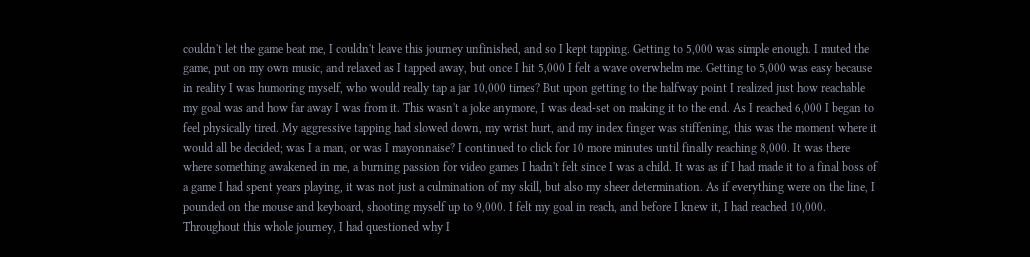couldn't let the game beat me, I couldn't leave this journey unfinished, and so I kept tapping. Getting to 5,000 was simple enough. I muted the game, put on my own music, and relaxed as I tapped away, but once I hit 5,000 I felt a wave overwhelm me. Getting to 5,000 was easy because in reality I was humoring myself, who would really tap a jar 10,000 times? But upon getting to the halfway point I realized just how reachable my goal was and how far away I was from it. This wasn't a joke anymore, I was dead-set on making it to the end. As I reached 6,000 I began to feel physically tired. My aggressive tapping had slowed down, my wrist hurt, and my index finger was stiffening, this was the moment where it would all be decided; was I a man, or was I mayonnaise? I continued to click for 10 more minutes until finally reaching 8,000. It was there where something awakened in me, a burning passion for video games I hadn't felt since I was a child. It was as if I had made it to a final boss of a game I had spent years playing, it was not just a culmination of my skill, but also my sheer determination. As if everything were on the line, I pounded on the mouse and keyboard, shooting myself up to 9,000. I felt my goal in reach, and before I knew it, I had reached 10,000. Throughout this whole journey, I had questioned why I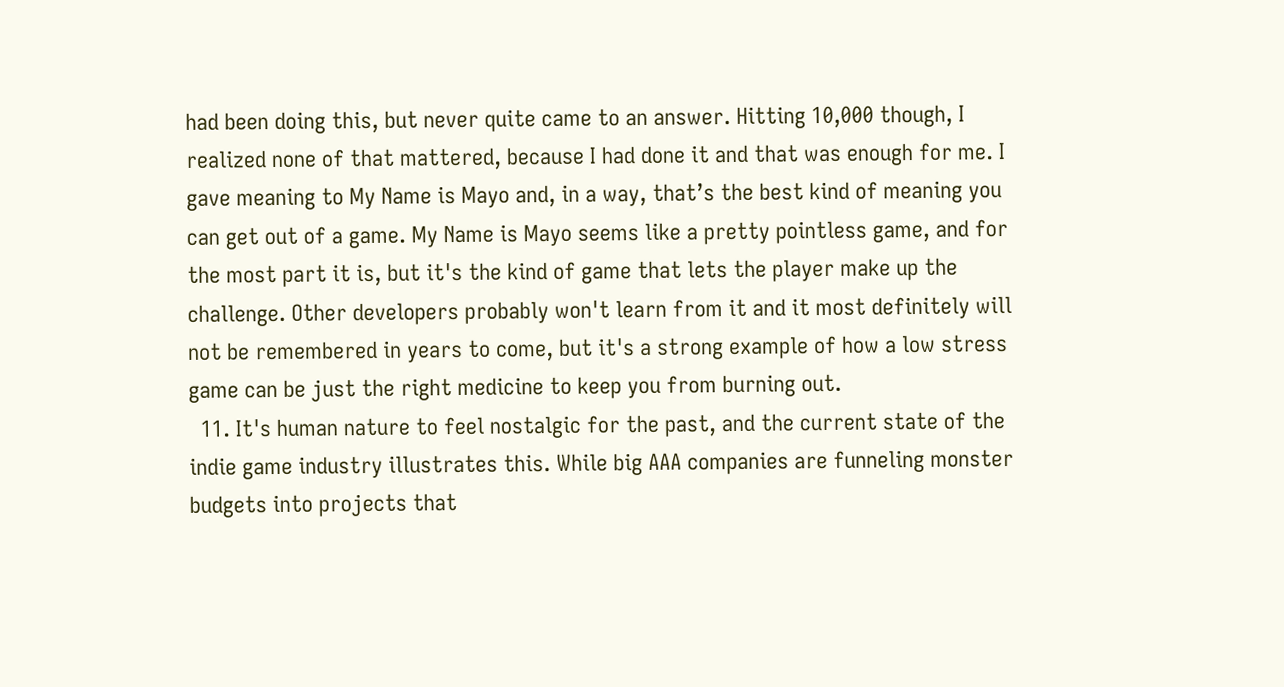had been doing this, but never quite came to an answer. Hitting 10,000 though, I realized none of that mattered, because I had done it and that was enough for me. I gave meaning to My Name is Mayo and, in a way, that’s the best kind of meaning you can get out of a game. My Name is Mayo seems like a pretty pointless game, and for the most part it is, but it's the kind of game that lets the player make up the challenge. Other developers probably won't learn from it and it most definitely will not be remembered in years to come, but it's a strong example of how a low stress game can be just the right medicine to keep you from burning out.
  11. It's human nature to feel nostalgic for the past, and the current state of the indie game industry illustrates this. While big AAA companies are funneling monster budgets into projects that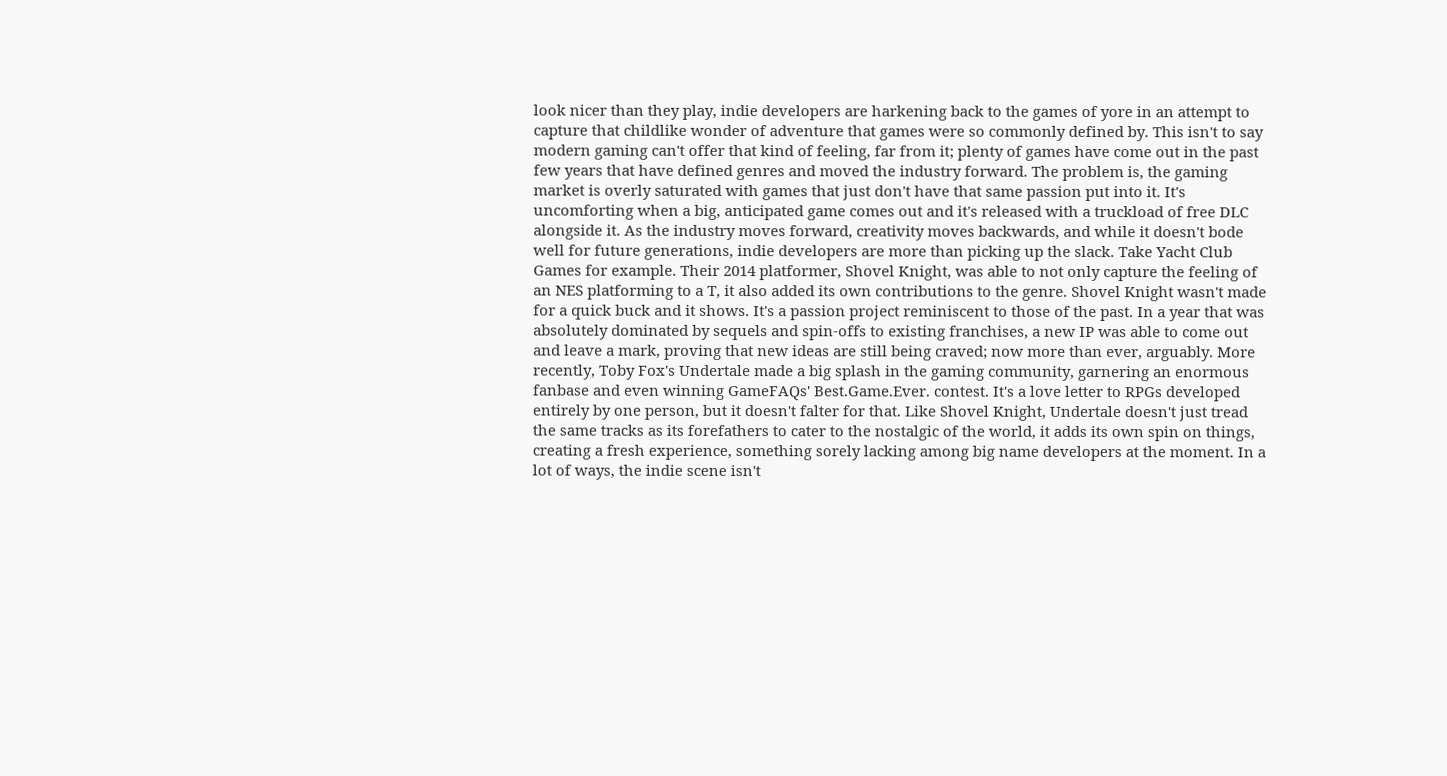look nicer than they play, indie developers are harkening back to the games of yore in an attempt to capture that childlike wonder of adventure that games were so commonly defined by. This isn't to say modern gaming can't offer that kind of feeling, far from it; plenty of games have come out in the past few years that have defined genres and moved the industry forward. The problem is, the gaming market is overly saturated with games that just don't have that same passion put into it. It's uncomforting when a big, anticipated game comes out and it's released with a truckload of free DLC alongside it. As the industry moves forward, creativity moves backwards, and while it doesn't bode well for future generations, indie developers are more than picking up the slack. Take Yacht Club Games for example. Their 2014 platformer, Shovel Knight, was able to not only capture the feeling of an NES platforming to a T, it also added its own contributions to the genre. Shovel Knight wasn't made for a quick buck and it shows. It's a passion project reminiscent to those of the past. In a year that was absolutely dominated by sequels and spin-offs to existing franchises, a new IP was able to come out and leave a mark, proving that new ideas are still being craved; now more than ever, arguably. More recently, Toby Fox's Undertale made a big splash in the gaming community, garnering an enormous fanbase and even winning GameFAQs' Best.Game.Ever. contest. It's a love letter to RPGs developed entirely by one person, but it doesn't falter for that. Like Shovel Knight, Undertale doesn't just tread the same tracks as its forefathers to cater to the nostalgic of the world, it adds its own spin on things, creating a fresh experience, something sorely lacking among big name developers at the moment. In a lot of ways, the indie scene isn't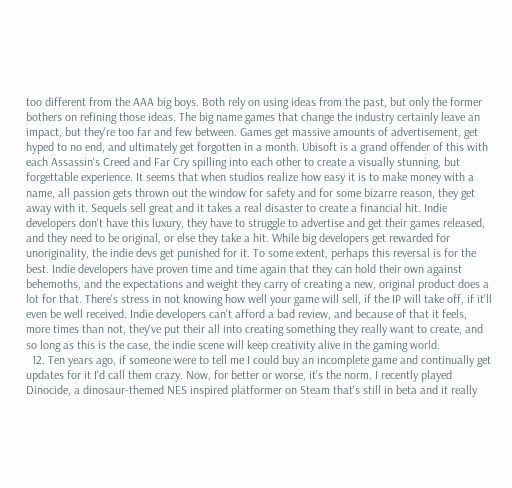too different from the AAA big boys. Both rely on using ideas from the past, but only the former bothers on refining those ideas. The big name games that change the industry certainly leave an impact, but they're too far and few between. Games get massive amounts of advertisement, get hyped to no end, and ultimately get forgotten in a month. Ubisoft is a grand offender of this with each Assassin's Creed and Far Cry spilling into each other to create a visually stunning, but forgettable experience. It seems that when studios realize how easy it is to make money with a name, all passion gets thrown out the window for safety and for some bizarre reason, they get away with it. Sequels sell great and it takes a real disaster to create a financial hit. Indie developers don't have this luxury, they have to struggle to advertise and get their games released, and they need to be original, or else they take a hit. While big developers get rewarded for unoriginality, the indie devs get punished for it. To some extent, perhaps this reversal is for the best. Indie developers have proven time and time again that they can hold their own against behemoths, and the expectations and weight they carry of creating a new, original product does a lot for that. There's stress in not knowing how well your game will sell, if the IP will take off, if it'll even be well received. Indie developers can't afford a bad review, and because of that it feels, more times than not, they've put their all into creating something they really want to create, and so long as this is the case, the indie scene will keep creativity alive in the gaming world.
  12. Ten years ago, if someone were to tell me I could buy an incomplete game and continually get updates for it I'd call them crazy. Now, for better or worse, it's the norm. I recently played Dinocide, a dinosaur-themed NES inspired platformer on Steam that's still in beta and it really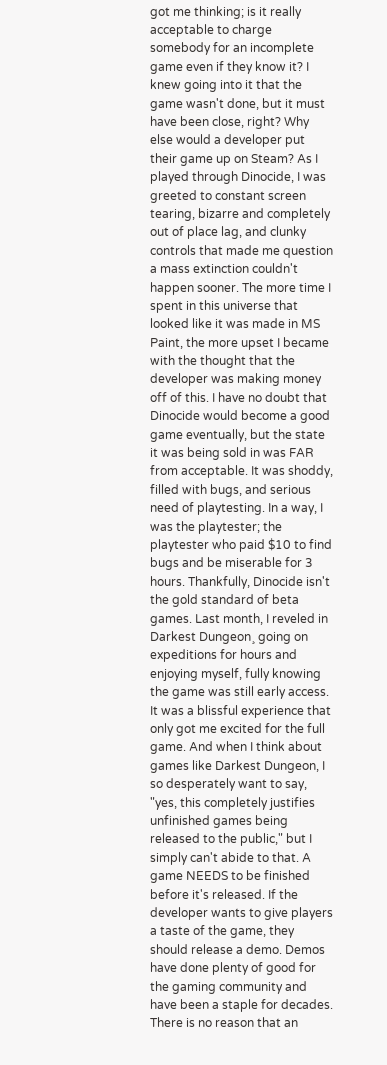got me thinking; is it really acceptable to charge somebody for an incomplete game even if they know it? I knew going into it that the game wasn't done, but it must have been close, right? Why else would a developer put their game up on Steam? As I played through Dinocide, I was greeted to constant screen tearing, bizarre and completely out of place lag, and clunky controls that made me question a mass extinction couldn't happen sooner. The more time I spent in this universe that looked like it was made in MS Paint, the more upset I became with the thought that the developer was making money off of this. I have no doubt that Dinocide would become a good game eventually, but the state it was being sold in was FAR from acceptable. It was shoddy, filled with bugs, and serious need of playtesting. In a way, I was the playtester; the playtester who paid $10 to find bugs and be miserable for 3 hours. Thankfully, Dinocide isn't the gold standard of beta games. Last month, I reveled in Darkest Dungeon¸ going on expeditions for hours and enjoying myself, fully knowing the game was still early access. It was a blissful experience that only got me excited for the full game. And when I think about games like Darkest Dungeon, I so desperately want to say, "yes, this completely justifies unfinished games being released to the public," but I simply can't abide to that. A game NEEDS to be finished before it's released. If the developer wants to give players a taste of the game, they should release a demo. Demos have done plenty of good for the gaming community and have been a staple for decades. There is no reason that an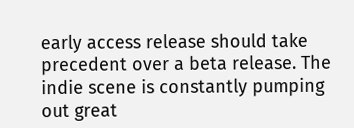early access release should take precedent over a beta release. The indie scene is constantly pumping out great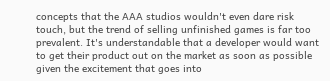concepts that the AAA studios wouldn't even dare risk touch, but the trend of selling unfinished games is far too prevalent. It's understandable that a developer would want to get their product out on the market as soon as possible given the excitement that goes into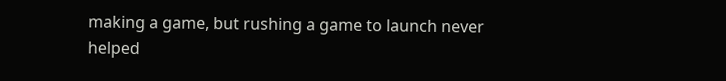making a game, but rushing a game to launch never helped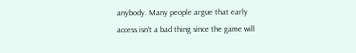anybody. Many people argue that early access isn't a bad thing since the game will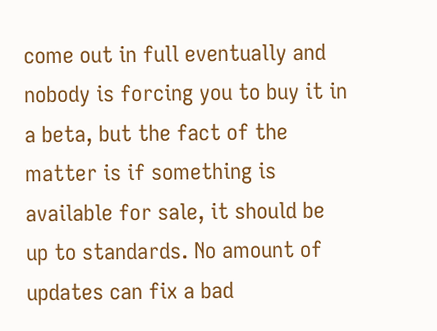come out in full eventually and nobody is forcing you to buy it in a beta, but the fact of the matter is if something is available for sale, it should be up to standards. No amount of updates can fix a bad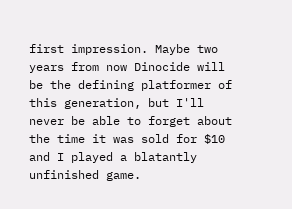first impression. Maybe two years from now Dinocide will be the defining platformer of this generation, but I'll never be able to forget about the time it was sold for $10 and I played a blatantly unfinished game.